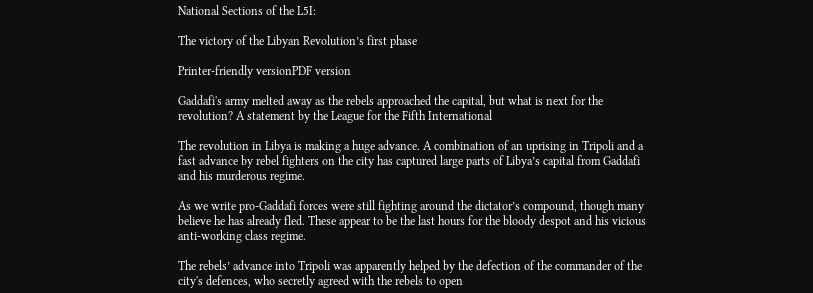National Sections of the L5I:

The victory of the Libyan Revolution’s first phase

Printer-friendly versionPDF version

Gaddafi's army melted away as the rebels approached the capital, but what is next for the revolution? A statement by the League for the Fifth International

The revolution in Libya is making a huge advance. A combination of an uprising in Tripoli and a fast advance by rebel fighters on the city has captured large parts of Libya’s capital from Gaddafi and his murderous regime.

As we write pro-Gaddafi forces were still fighting around the dictator’s compound, though many believe he has already fled. These appear to be the last hours for the bloody despot and his vicious anti-working class regime.

The rebels’ advance into Tripoli was apparently helped by the defection of the commander of the city's defences, who secretly agreed with the rebels to open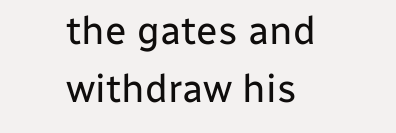the gates and withdraw his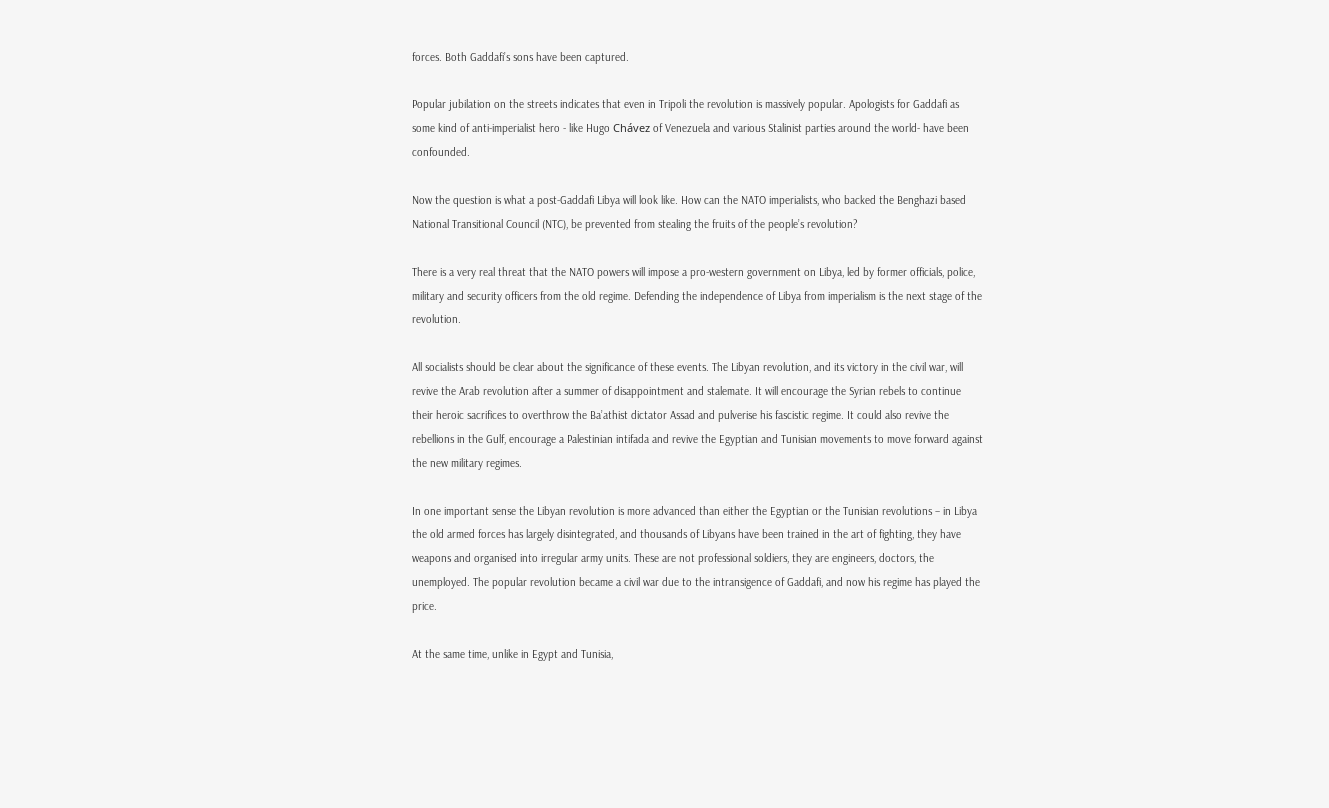forces. Both Gaddafi’s sons have been captured.

Popular jubilation on the streets indicates that even in Tripoli the revolution is massively popular. Apologists for Gaddafi as some kind of anti-imperialist hero - like Hugo Chávez of Venezuela and various Stalinist parties around the world- have been confounded.

Now the question is what a post-Gaddafi Libya will look like. How can the NATO imperialists, who backed the Benghazi based National Transitional Council (NTC), be prevented from stealing the fruits of the people’s revolution?

There is a very real threat that the NATO powers will impose a pro-western government on Libya, led by former officials, police, military and security officers from the old regime. Defending the independence of Libya from imperialism is the next stage of the revolution.

All socialists should be clear about the significance of these events. The Libyan revolution, and its victory in the civil war, will revive the Arab revolution after a summer of disappointment and stalemate. It will encourage the Syrian rebels to continue their heroic sacrifices to overthrow the Ba’athist dictator Assad and pulverise his fascistic regime. It could also revive the rebellions in the Gulf, encourage a Palestinian intifada and revive the Egyptian and Tunisian movements to move forward against the new military regimes.

In one important sense the Libyan revolution is more advanced than either the Egyptian or the Tunisian revolutions – in Libya the old armed forces has largely disintegrated, and thousands of Libyans have been trained in the art of fighting, they have weapons and organised into irregular army units. These are not professional soldiers, they are engineers, doctors, the unemployed. The popular revolution became a civil war due to the intransigence of Gaddafi, and now his regime has played the price.

At the same time, unlike in Egypt and Tunisia,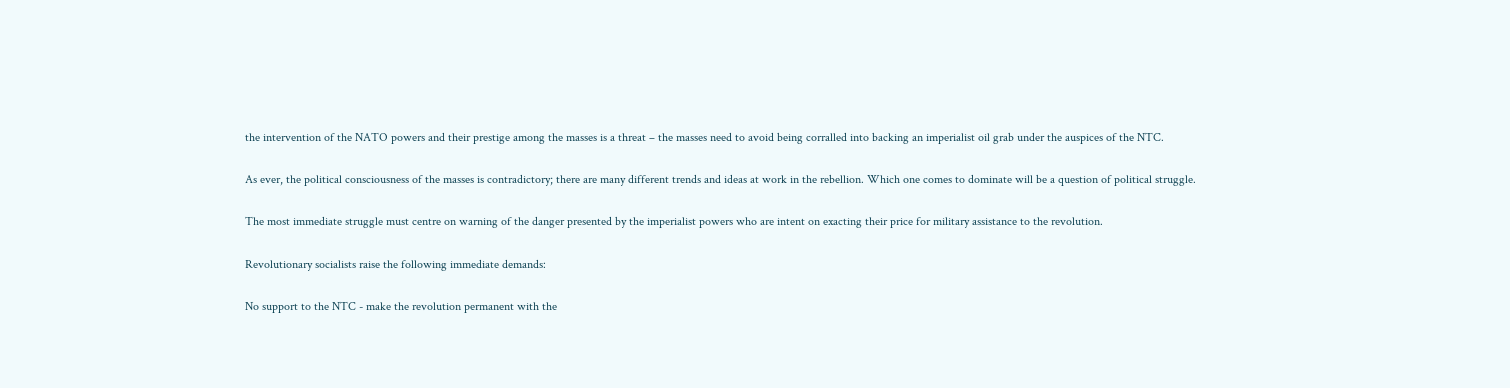the intervention of the NATO powers and their prestige among the masses is a threat – the masses need to avoid being corralled into backing an imperialist oil grab under the auspices of the NTC.

As ever, the political consciousness of the masses is contradictory; there are many different trends and ideas at work in the rebellion. Which one comes to dominate will be a question of political struggle.

The most immediate struggle must centre on warning of the danger presented by the imperialist powers who are intent on exacting their price for military assistance to the revolution.

Revolutionary socialists raise the following immediate demands:

No support to the NTC - make the revolution permanent with the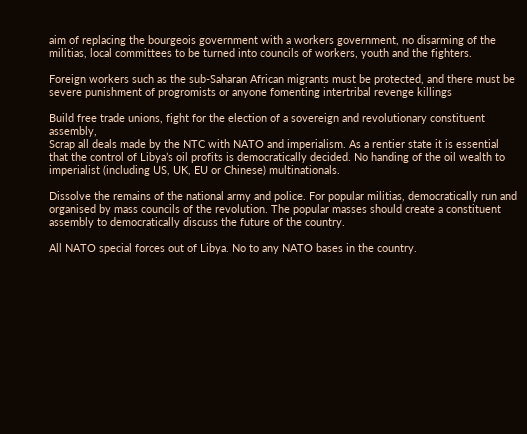aim of replacing the bourgeois government with a workers government, no disarming of the militias, local committees to be turned into councils of workers, youth and the fighters.

Foreign workers such as the sub-Saharan African migrants must be protected, and there must be severe punishment of progromists or anyone fomenting intertribal revenge killings

Build free trade unions, fight for the election of a sovereign and revolutionary constituent assembly,
Scrap all deals made by the NTC with NATO and imperialism. As a rentier state it is essential that the control of Libya’s oil profits is democratically decided. No handing of the oil wealth to imperialist (including US, UK, EU or Chinese) multinationals.

Dissolve the remains of the national army and police. For popular militias, democratically run and organised by mass councils of the revolution. The popular masses should create a constituent assembly to democratically discuss the future of the country.

All NATO special forces out of Libya. No to any NATO bases in the country.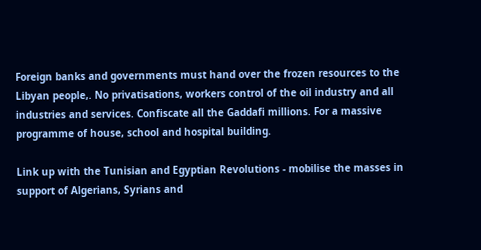Foreign banks and governments must hand over the frozen resources to the Libyan people,. No privatisations, workers control of the oil industry and all industries and services. Confiscate all the Gaddafi millions. For a massive programme of house, school and hospital building.

Link up with the Tunisian and Egyptian Revolutions - mobilise the masses in support of Algerians, Syrians and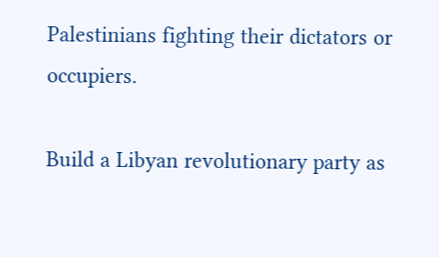Palestinians fighting their dictators or occupiers.

Build a Libyan revolutionary party as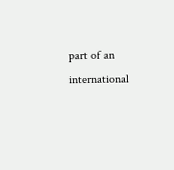part of an international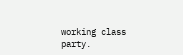working class party.